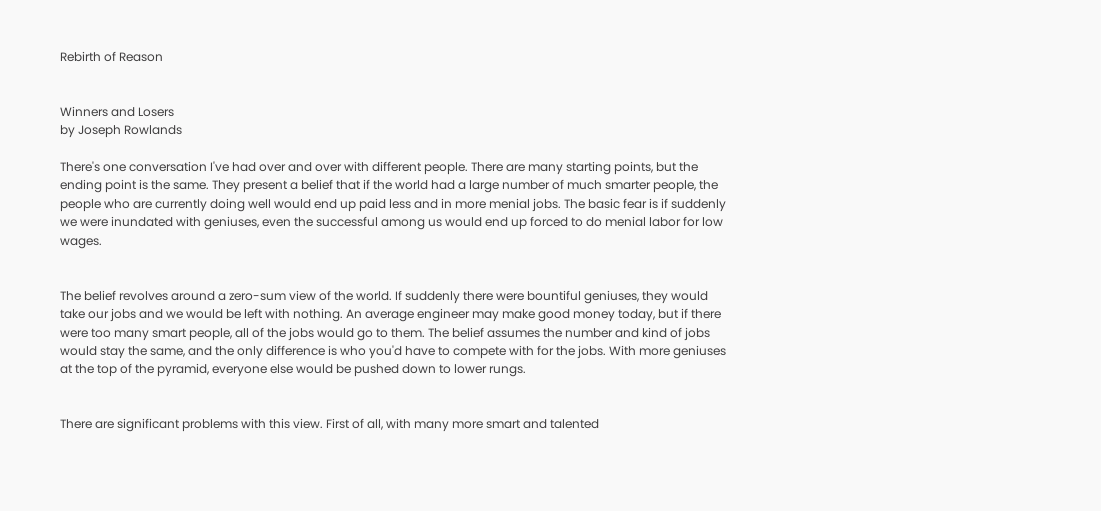Rebirth of Reason


Winners and Losers
by Joseph Rowlands

There's one conversation I've had over and over with different people. There are many starting points, but the ending point is the same. They present a belief that if the world had a large number of much smarter people, the people who are currently doing well would end up paid less and in more menial jobs. The basic fear is if suddenly we were inundated with geniuses, even the successful among us would end up forced to do menial labor for low wages.


The belief revolves around a zero-sum view of the world. If suddenly there were bountiful geniuses, they would take our jobs and we would be left with nothing. An average engineer may make good money today, but if there were too many smart people, all of the jobs would go to them. The belief assumes the number and kind of jobs would stay the same, and the only difference is who you'd have to compete with for the jobs. With more geniuses at the top of the pyramid, everyone else would be pushed down to lower rungs.


There are significant problems with this view. First of all, with many more smart and talented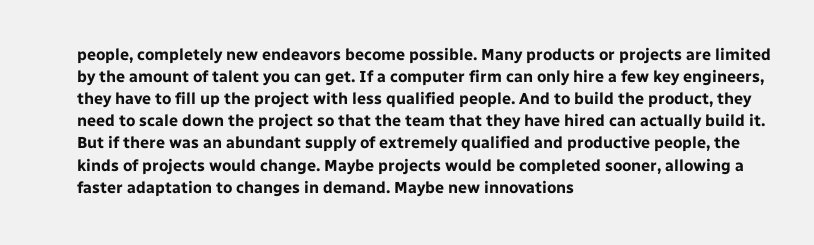people, completely new endeavors become possible. Many products or projects are limited by the amount of talent you can get. If a computer firm can only hire a few key engineers, they have to fill up the project with less qualified people. And to build the product, they need to scale down the project so that the team that they have hired can actually build it. But if there was an abundant supply of extremely qualified and productive people, the kinds of projects would change. Maybe projects would be completed sooner, allowing a faster adaptation to changes in demand. Maybe new innovations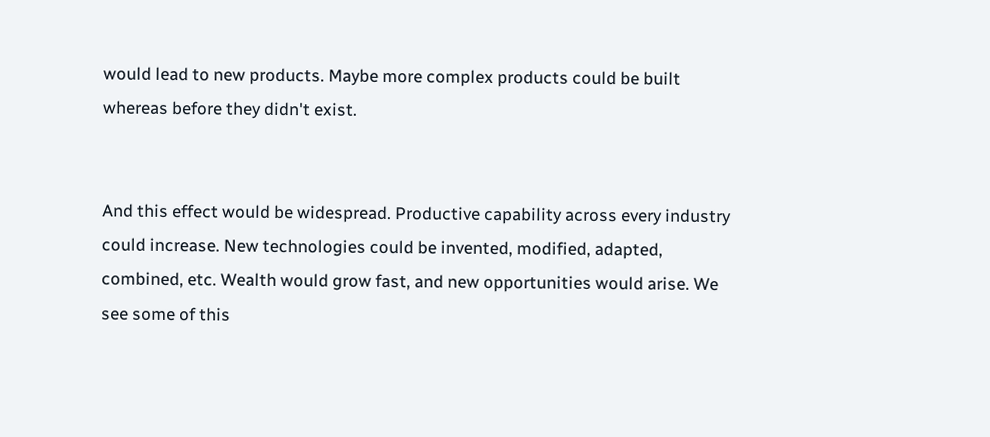would lead to new products. Maybe more complex products could be built whereas before they didn't exist.


And this effect would be widespread. Productive capability across every industry could increase. New technologies could be invented, modified, adapted, combined, etc. Wealth would grow fast, and new opportunities would arise. We see some of this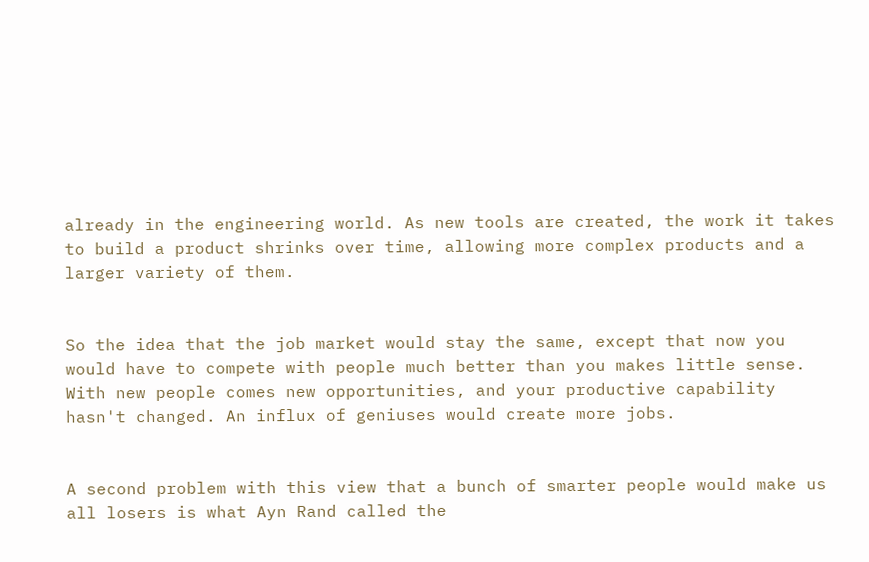already in the engineering world. As new tools are created, the work it takes to build a product shrinks over time, allowing more complex products and a larger variety of them.


So the idea that the job market would stay the same, except that now you would have to compete with people much better than you makes little sense. With new people comes new opportunities, and your productive capability hasn't changed. An influx of geniuses would create more jobs.


A second problem with this view that a bunch of smarter people would make us all losers is what Ayn Rand called the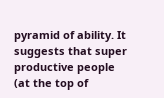pyramid of ability. It suggests that super productive people (at the top of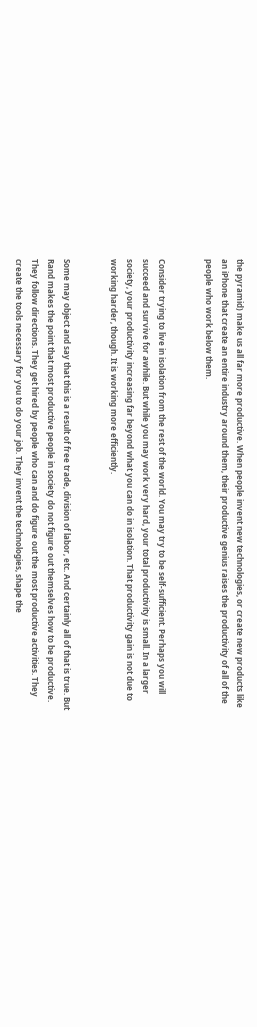the pyramid) make us all far more productive. When people invent new technologies, or create new products like an iPhone that create an entire industry around them, their productive genius raises the productivity of all of the people who work below them.


Consider trying to live in isolation from the rest of the world. You may try to be self-sufficient. Perhaps you will succeed and survive for awhile. But while you may work very hard, your total productivity is small. In a larger society, your productivity increasing far beyond what you can do in isolation. That productivity gain is not due to working harder, though. It is working more efficiently.


Some may object and say that this is a result of free trade, division of labor, etc. And certainly all of that is true. But Rand makes the point that most productive people in society do not figure out themselves how to be productive. They follow directions. They get hired by people who can and do figure out the most productive activities. They create the tools necessary for you to do your job. They invent the technologies, shape the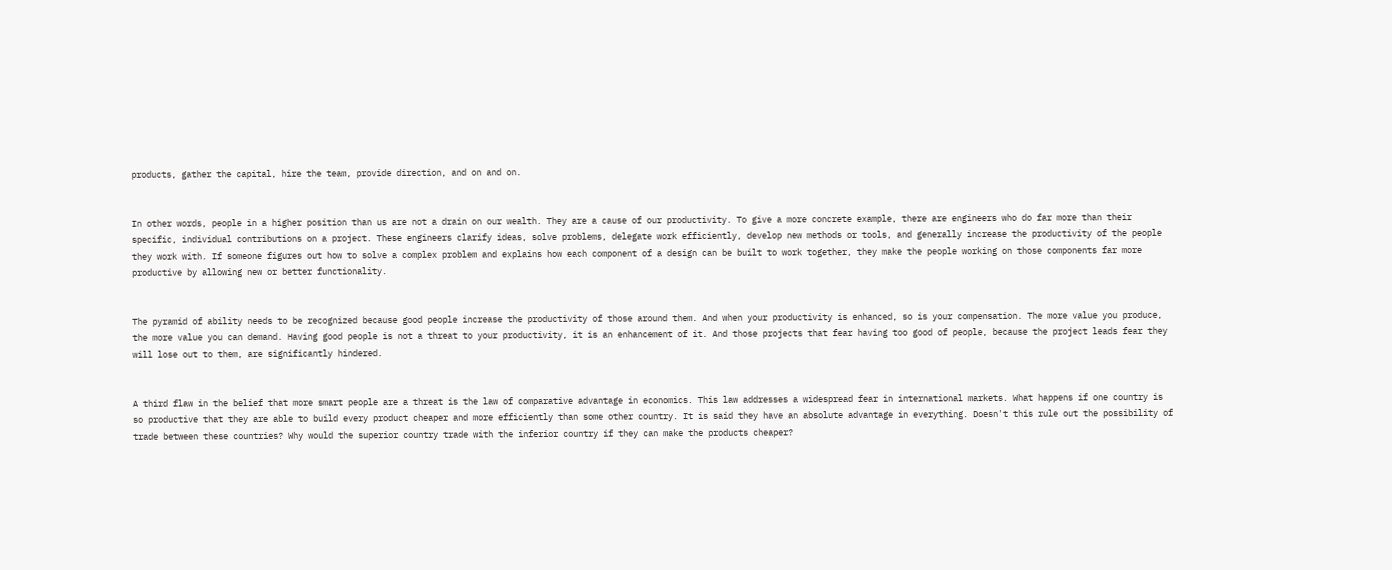products, gather the capital, hire the team, provide direction, and on and on.


In other words, people in a higher position than us are not a drain on our wealth. They are a cause of our productivity. To give a more concrete example, there are engineers who do far more than their specific, individual contributions on a project. These engineers clarify ideas, solve problems, delegate work efficiently, develop new methods or tools, and generally increase the productivity of the people they work with. If someone figures out how to solve a complex problem and explains how each component of a design can be built to work together, they make the people working on those components far more productive by allowing new or better functionality.


The pyramid of ability needs to be recognized because good people increase the productivity of those around them. And when your productivity is enhanced, so is your compensation. The more value you produce, the more value you can demand. Having good people is not a threat to your productivity, it is an enhancement of it. And those projects that fear having too good of people, because the project leads fear they will lose out to them, are significantly hindered.


A third flaw in the belief that more smart people are a threat is the law of comparative advantage in economics. This law addresses a widespread fear in international markets. What happens if one country is so productive that they are able to build every product cheaper and more efficiently than some other country. It is said they have an absolute advantage in everything. Doesn't this rule out the possibility of trade between these countries? Why would the superior country trade with the inferior country if they can make the products cheaper?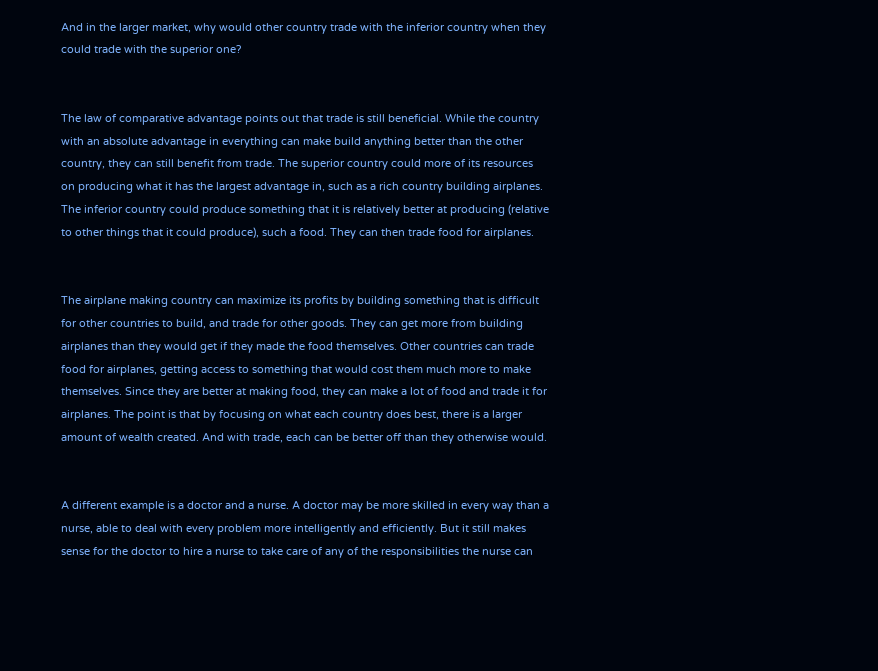And in the larger market, why would other country trade with the inferior country when they could trade with the superior one?


The law of comparative advantage points out that trade is still beneficial. While the country with an absolute advantage in everything can make build anything better than the other country, they can still benefit from trade. The superior country could more of its resources on producing what it has the largest advantage in, such as a rich country building airplanes. The inferior country could produce something that it is relatively better at producing (relative to other things that it could produce), such a food. They can then trade food for airplanes.


The airplane making country can maximize its profits by building something that is difficult for other countries to build, and trade for other goods. They can get more from building airplanes than they would get if they made the food themselves. Other countries can trade food for airplanes, getting access to something that would cost them much more to make themselves. Since they are better at making food, they can make a lot of food and trade it for airplanes. The point is that by focusing on what each country does best, there is a larger amount of wealth created. And with trade, each can be better off than they otherwise would.


A different example is a doctor and a nurse. A doctor may be more skilled in every way than a nurse, able to deal with every problem more intelligently and efficiently. But it still makes sense for the doctor to hire a nurse to take care of any of the responsibilities the nurse can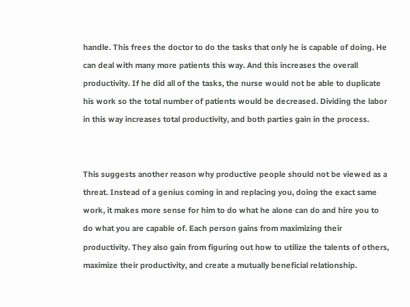handle. This frees the doctor to do the tasks that only he is capable of doing. He can deal with many more patients this way. And this increases the overall productivity. If he did all of the tasks, the nurse would not be able to duplicate his work so the total number of patients would be decreased. Dividing the labor in this way increases total productivity, and both parties gain in the process.


This suggests another reason why productive people should not be viewed as a threat. Instead of a genius coming in and replacing you, doing the exact same work, it makes more sense for him to do what he alone can do and hire you to do what you are capable of. Each person gains from maximizing their productivity. They also gain from figuring out how to utilize the talents of others, maximize their productivity, and create a mutually beneficial relationship.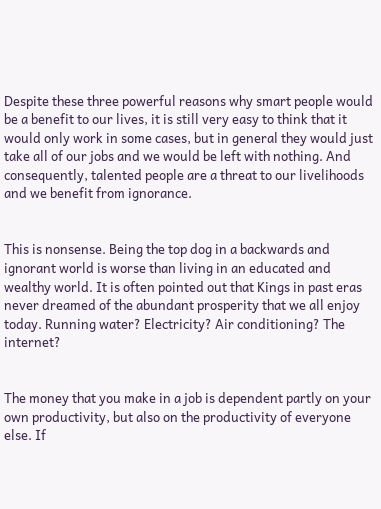Despite these three powerful reasons why smart people would be a benefit to our lives, it is still very easy to think that it would only work in some cases, but in general they would just take all of our jobs and we would be left with nothing. And consequently, talented people are a threat to our livelihoods and we benefit from ignorance.


This is nonsense. Being the top dog in a backwards and ignorant world is worse than living in an educated and wealthy world. It is often pointed out that Kings in past eras never dreamed of the abundant prosperity that we all enjoy today. Running water? Electricity? Air conditioning? The internet?


The money that you make in a job is dependent partly on your own productivity, but also on the productivity of everyone else. If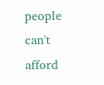people can't afford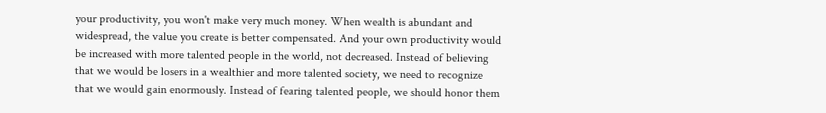your productivity, you won't make very much money. When wealth is abundant and widespread, the value you create is better compensated. And your own productivity would be increased with more talented people in the world, not decreased. Instead of believing that we would be losers in a wealthier and more talented society, we need to recognize that we would gain enormously. Instead of fearing talented people, we should honor them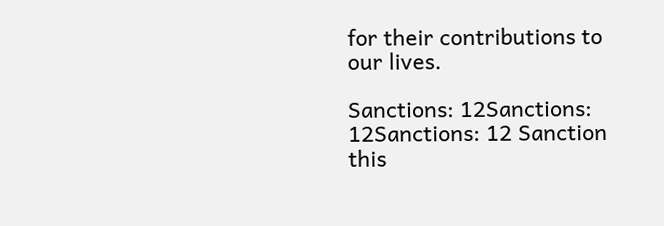for their contributions to our lives.

Sanctions: 12Sanctions: 12Sanctions: 12 Sanction this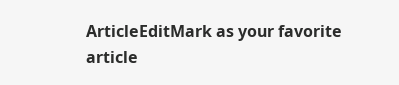ArticleEditMark as your favorite article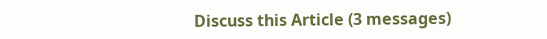Discuss this Article (3 messages)